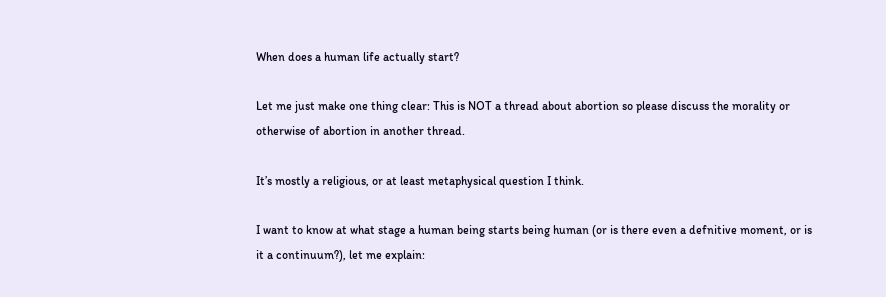When does a human life actually start?

Let me just make one thing clear: This is NOT a thread about abortion so please discuss the morality or otherwise of abortion in another thread.

It’s mostly a religious, or at least metaphysical question I think.

I want to know at what stage a human being starts being human (or is there even a defnitive moment, or is it a continuum?), let me explain: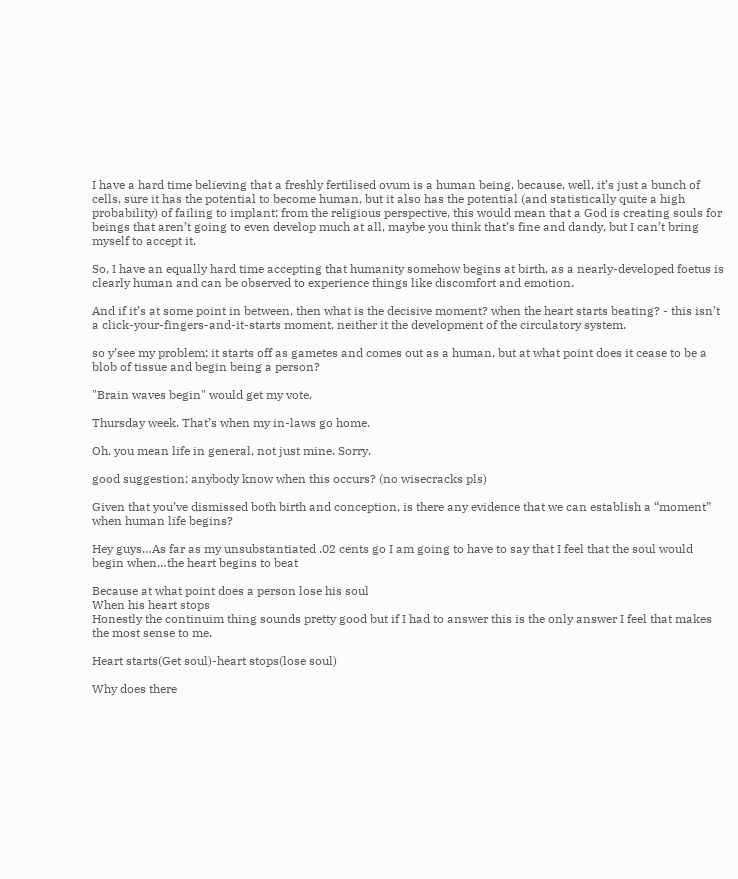I have a hard time believing that a freshly fertilised ovum is a human being, because, well, it’s just a bunch of cells, sure it has the potential to become human, but it also has the potential (and statistically quite a high probability) of failing to implant; from the religious perspective, this would mean that a God is creating souls for beings that aren’t going to even develop much at all, maybe you think that’s fine and dandy, but I can’t bring myself to accept it.

So, I have an equally hard time accepting that humanity somehow begins at birth, as a nearly-developed foetus is clearly human and can be observed to experience things like discomfort and emotion.

And if it’s at some point in between, then what is the decisive moment? when the heart starts beating? - this isn’t a click-your-fingers-and-it-starts moment, neither it the development of the circulatory system.

so y’see my problem; it starts off as gametes and comes out as a human, but at what point does it cease to be a blob of tissue and begin being a person?

"Brain waves begin" would get my vote.

Thursday week. That’s when my in-laws go home.

Oh. you mean life in general, not just mine. Sorry.

good suggestion; anybody know when this occurs? (no wisecracks pls)

Given that you’ve dismissed both birth and conception, is there any evidence that we can establish a “moment” when human life begins?

Hey guys…As far as my unsubstantiated .02 cents go I am going to have to say that I feel that the soul would begin when…the heart begins to beat

Because at what point does a person lose his soul
When his heart stops
Honestly the continuim thing sounds pretty good but if I had to answer this is the only answer I feel that makes the most sense to me.

Heart starts(Get soul)-heart stops(lose soul)

Why does there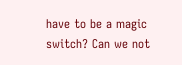have to be a magic switch? Can we not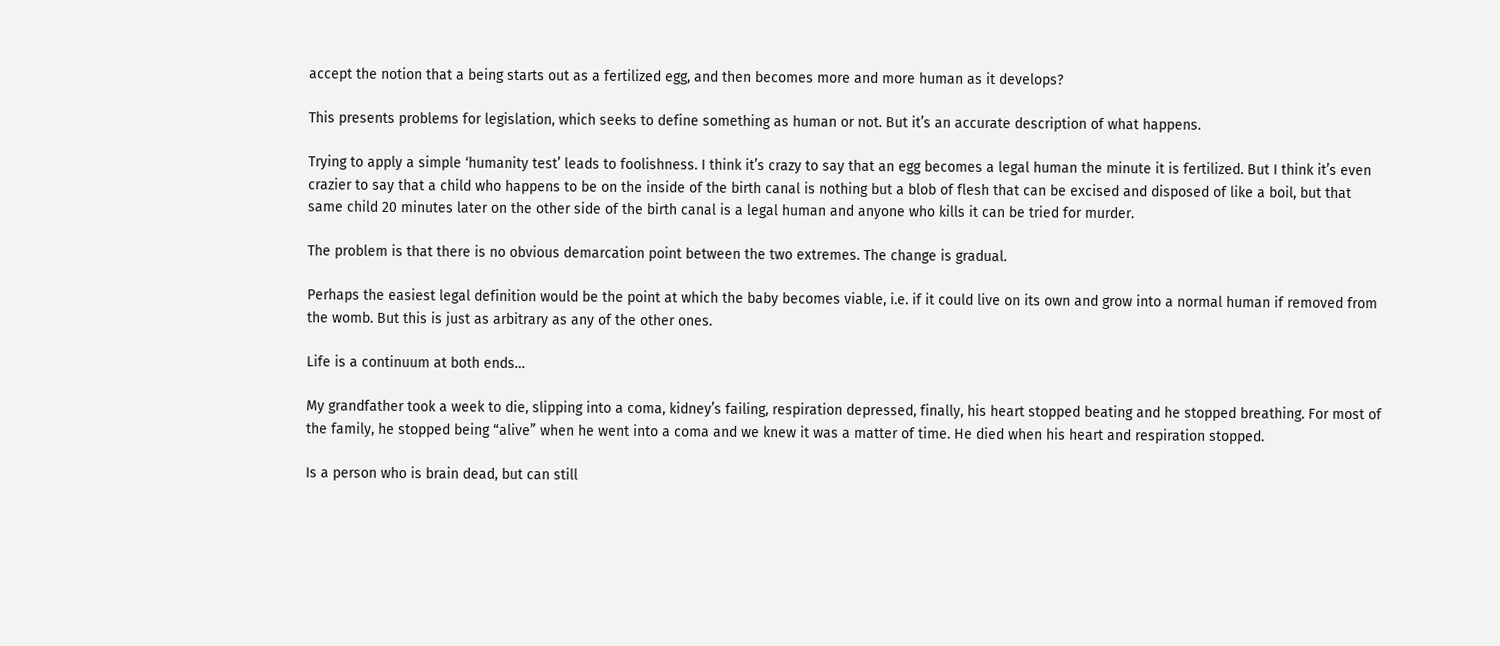accept the notion that a being starts out as a fertilized egg, and then becomes more and more human as it develops?

This presents problems for legislation, which seeks to define something as human or not. But it’s an accurate description of what happens.

Trying to apply a simple ‘humanity test’ leads to foolishness. I think it’s crazy to say that an egg becomes a legal human the minute it is fertilized. But I think it’s even crazier to say that a child who happens to be on the inside of the birth canal is nothing but a blob of flesh that can be excised and disposed of like a boil, but that same child 20 minutes later on the other side of the birth canal is a legal human and anyone who kills it can be tried for murder.

The problem is that there is no obvious demarcation point between the two extremes. The change is gradual.

Perhaps the easiest legal definition would be the point at which the baby becomes viable, i.e. if it could live on its own and grow into a normal human if removed from the womb. But this is just as arbitrary as any of the other ones.

Life is a continuum at both ends…

My grandfather took a week to die, slipping into a coma, kidney’s failing, respiration depressed, finally, his heart stopped beating and he stopped breathing. For most of the family, he stopped being “alive” when he went into a coma and we knew it was a matter of time. He died when his heart and respiration stopped.

Is a person who is brain dead, but can still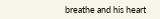breathe and his heart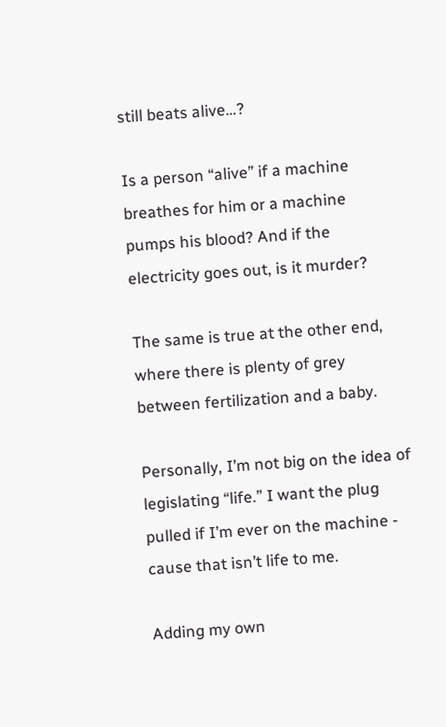still beats alive…?

Is a person “alive” if a machine breathes for him or a machine pumps his blood? And if the electricity goes out, is it murder?

The same is true at the other end, where there is plenty of grey between fertilization and a baby.

Personally, I’m not big on the idea of legislating “life.” I want the plug pulled if I’m ever on the machine - cause that isn’t life to me.

Adding my own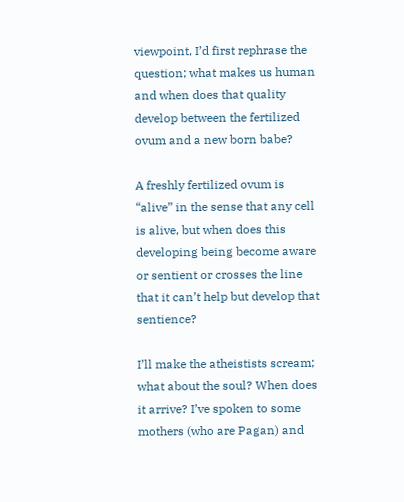viewpoint, I’d first rephrase the question; what makes us human and when does that quality develop between the fertilized ovum and a new born babe?

A freshly fertilized ovum is “alive” in the sense that any cell is alive, but when does this developing being become aware or sentient or crosses the line that it can’t help but develop that sentience?

I’ll make the atheistists scream; what about the soul? When does it arrive? I’ve spoken to some mothers (who are Pagan) and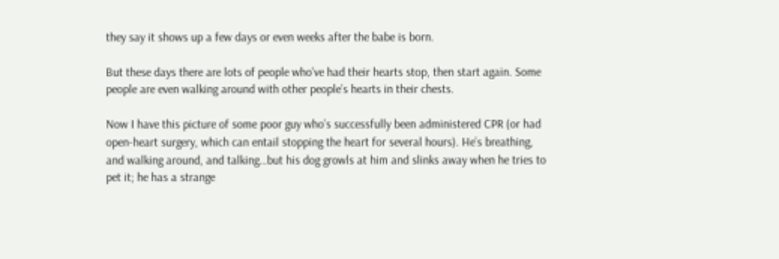they say it shows up a few days or even weeks after the babe is born.

But these days there are lots of people who’ve had their hearts stop, then start again. Some people are even walking around with other people’s hearts in their chests.

Now I have this picture of some poor guy who’s successfully been administered CPR (or had open-heart surgery, which can entail stopping the heart for several hours). He’s breathing, and walking around, and talking…but his dog growls at him and slinks away when he tries to pet it; he has a strange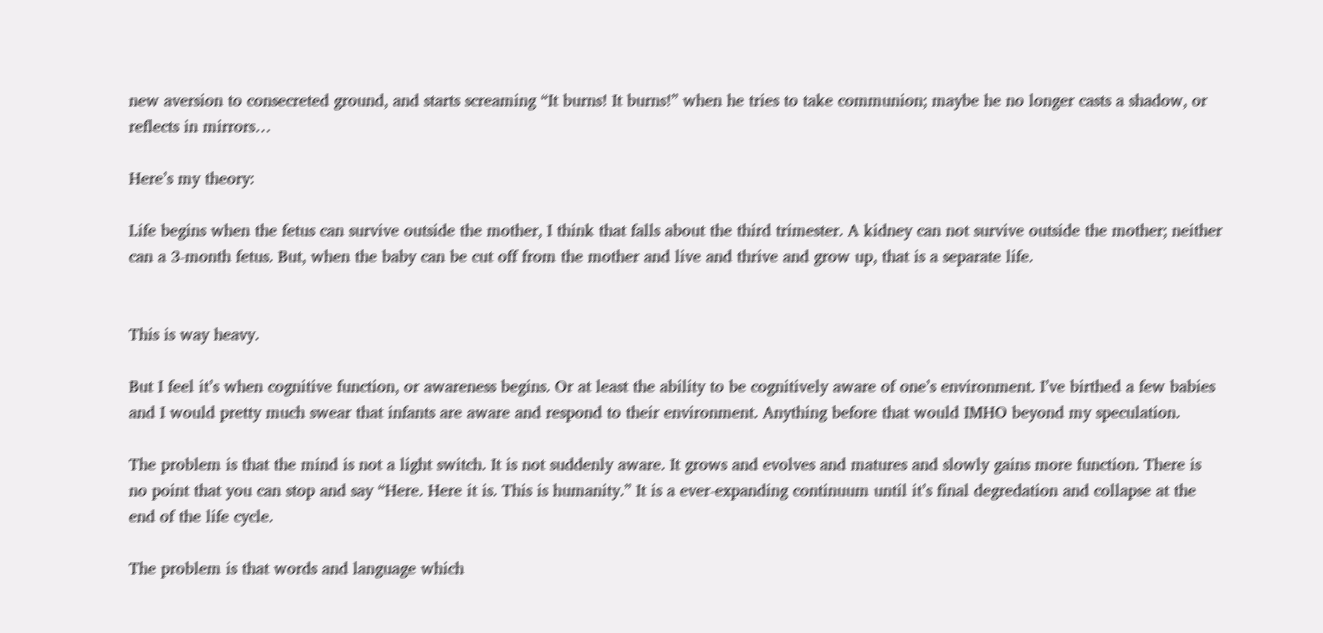new aversion to consecreted ground, and starts screaming “It burns! It burns!” when he tries to take communion; maybe he no longer casts a shadow, or reflects in mirrors…

Here’s my theory:

Life begins when the fetus can survive outside the mother, I think that falls about the third trimester. A kidney can not survive outside the mother; neither can a 3-month fetus. But, when the baby can be cut off from the mother and live and thrive and grow up, that is a separate life.


This is way heavy.

But I feel it’s when cognitive function, or awareness begins. Or at least the ability to be cognitively aware of one’s environment. I’ve birthed a few babies and I would pretty much swear that infants are aware and respond to their environment. Anything before that would IMHO beyond my speculation.

The problem is that the mind is not a light switch. It is not suddenly aware. It grows and evolves and matures and slowly gains more function. There is no point that you can stop and say “Here. Here it is. This is humanity.” It is a ever-expanding continuum until it’s final degredation and collapse at the end of the life cycle.

The problem is that words and language which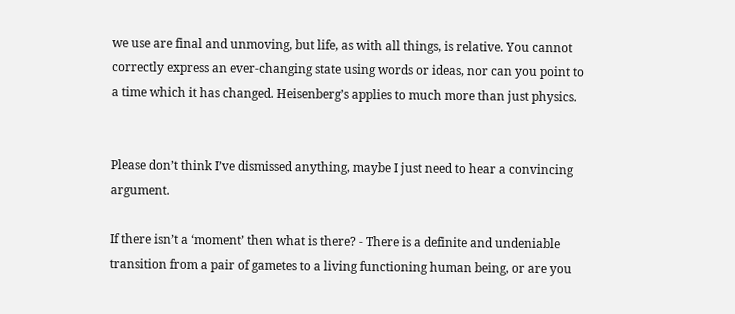we use are final and unmoving, but life, as with all things, is relative. You cannot correctly express an ever-changing state using words or ideas, nor can you point to a time which it has changed. Heisenberg’s applies to much more than just physics.


Please don’t think I’ve dismissed anything, maybe I just need to hear a convincing argument.

If there isn’t a ‘moment’ then what is there? - There is a definite and undeniable transition from a pair of gametes to a living functioning human being, or are you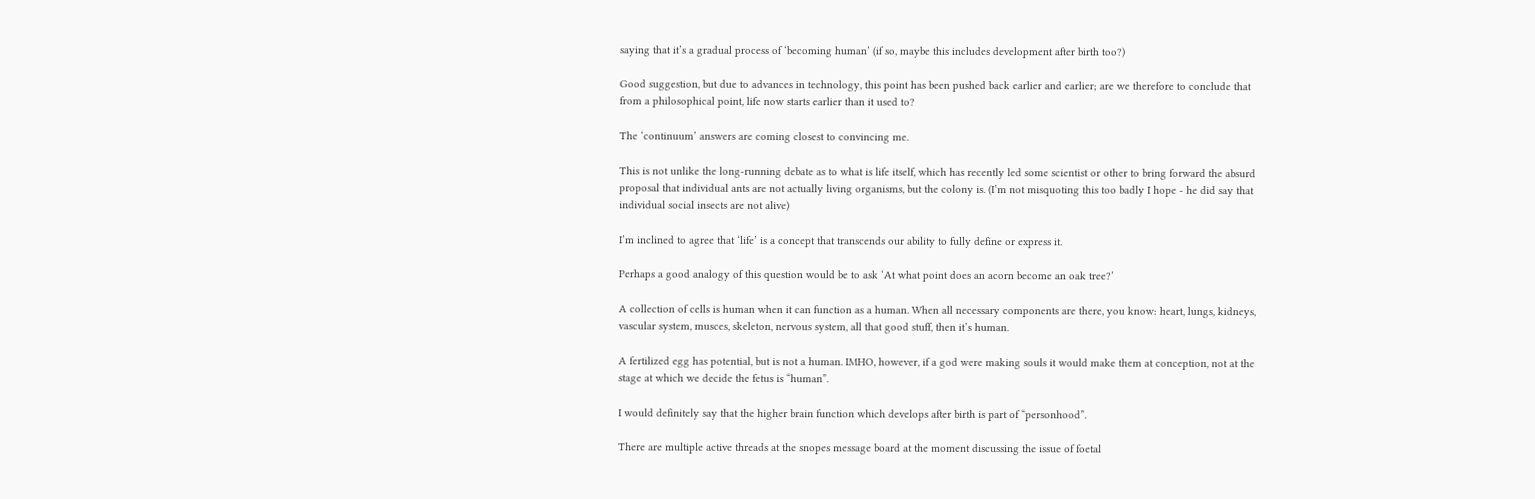saying that it’s a gradual process of ‘becoming human’ (if so, maybe this includes development after birth too?)

Good suggestion, but due to advances in technology, this point has been pushed back earlier and earlier; are we therefore to conclude that from a philosophical point, life now starts earlier than it used to?

The ‘continuum’ answers are coming closest to convincing me.

This is not unlike the long-running debate as to what is life itself, which has recently led some scientist or other to bring forward the absurd proposal that individual ants are not actually living organisms, but the colony is. (I’m not misquoting this too badly I hope - he did say that individual social insects are not alive)

I’m inclined to agree that ‘life’ is a concept that transcends our ability to fully define or express it.

Perhaps a good analogy of this question would be to ask ‘At what point does an acorn become an oak tree?’

A collection of cells is human when it can function as a human. When all necessary components are there, you know: heart, lungs, kidneys, vascular system, musces, skeleton, nervous system, all that good stuff, then it’s human.

A fertilized egg has potential, but is not a human. IMHO, however, if a god were making souls it would make them at conception, not at the stage at which we decide the fetus is “human”.

I would definitely say that the higher brain function which develops after birth is part of “personhood”.

There are multiple active threads at the snopes message board at the moment discussing the issue of foetal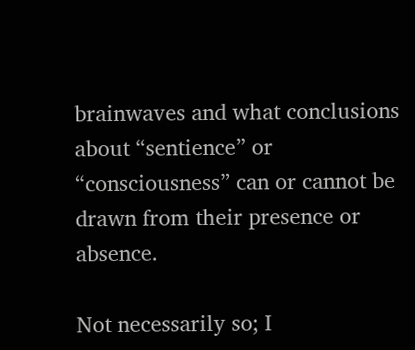brainwaves and what conclusions about “sentience” or “consciousness” can or cannot be drawn from their presence or absence.

Not necessarily so; I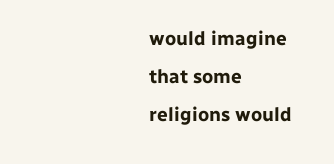would imagine that some religions would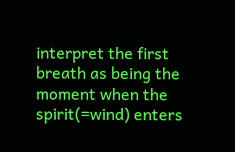interpret the first breath as being the moment when the spirit(=wind) enters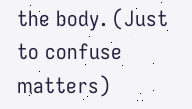the body. (Just to confuse matters)